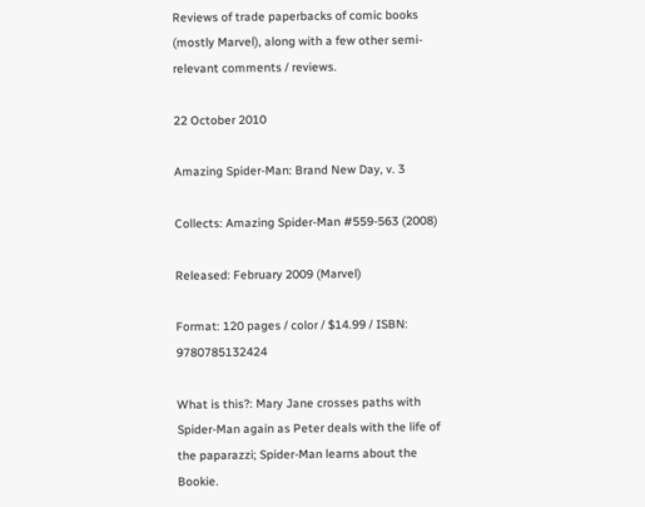Reviews of trade paperbacks of comic books (mostly Marvel), along with a few other semi-relevant comments / reviews.

22 October 2010

Amazing Spider-Man: Brand New Day, v. 3

Collects: Amazing Spider-Man #559-563 (2008)

Released: February 2009 (Marvel)

Format: 120 pages / color / $14.99 / ISBN: 9780785132424

What is this?: Mary Jane crosses paths with Spider-Man again as Peter deals with the life of the paparazzi; Spider-Man learns about the Bookie.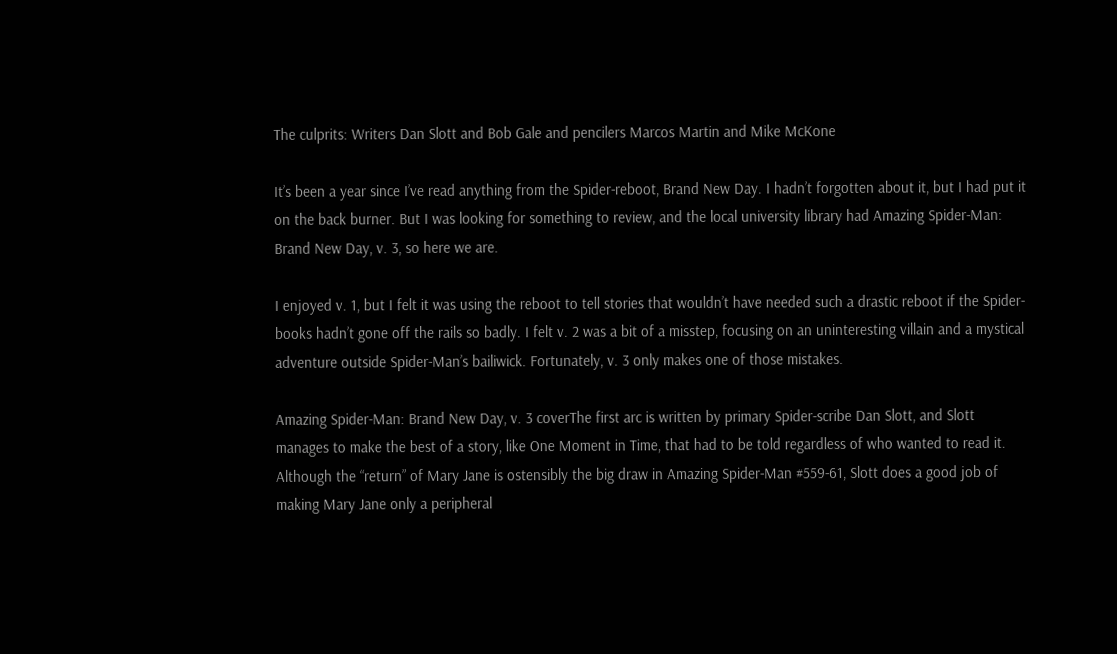The culprits: Writers Dan Slott and Bob Gale and pencilers Marcos Martin and Mike McKone

It’s been a year since I’ve read anything from the Spider-reboot, Brand New Day. I hadn’t forgotten about it, but I had put it on the back burner. But I was looking for something to review, and the local university library had Amazing Spider-Man: Brand New Day, v. 3, so here we are.

I enjoyed v. 1, but I felt it was using the reboot to tell stories that wouldn’t have needed such a drastic reboot if the Spider-books hadn’t gone off the rails so badly. I felt v. 2 was a bit of a misstep, focusing on an uninteresting villain and a mystical adventure outside Spider-Man’s bailiwick. Fortunately, v. 3 only makes one of those mistakes.

Amazing Spider-Man: Brand New Day, v. 3 coverThe first arc is written by primary Spider-scribe Dan Slott, and Slott manages to make the best of a story, like One Moment in Time, that had to be told regardless of who wanted to read it. Although the “return” of Mary Jane is ostensibly the big draw in Amazing Spider-Man #559-61, Slott does a good job of making Mary Jane only a peripheral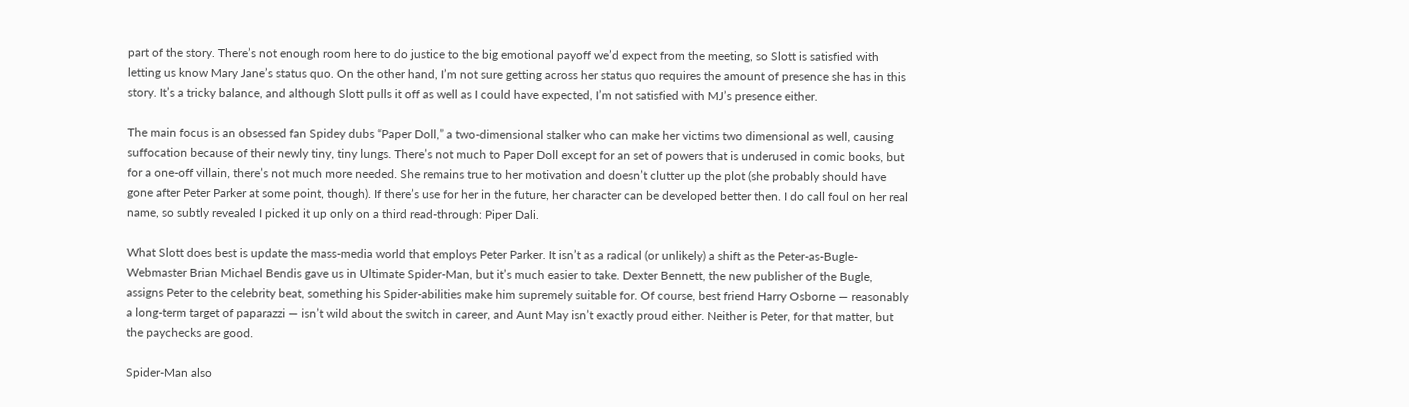part of the story. There’s not enough room here to do justice to the big emotional payoff we’d expect from the meeting, so Slott is satisfied with letting us know Mary Jane’s status quo. On the other hand, I’m not sure getting across her status quo requires the amount of presence she has in this story. It’s a tricky balance, and although Slott pulls it off as well as I could have expected, I’m not satisfied with MJ’s presence either.

The main focus is an obsessed fan Spidey dubs “Paper Doll,” a two-dimensional stalker who can make her victims two dimensional as well, causing suffocation because of their newly tiny, tiny lungs. There’s not much to Paper Doll except for an set of powers that is underused in comic books, but for a one-off villain, there’s not much more needed. She remains true to her motivation and doesn’t clutter up the plot (she probably should have gone after Peter Parker at some point, though). If there’s use for her in the future, her character can be developed better then. I do call foul on her real name, so subtly revealed I picked it up only on a third read-through: Piper Dali.

What Slott does best is update the mass-media world that employs Peter Parker. It isn’t as a radical (or unlikely) a shift as the Peter-as-Bugle-Webmaster Brian Michael Bendis gave us in Ultimate Spider-Man, but it’s much easier to take. Dexter Bennett, the new publisher of the Bugle, assigns Peter to the celebrity beat, something his Spider-abilities make him supremely suitable for. Of course, best friend Harry Osborne — reasonably a long-term target of paparazzi — isn’t wild about the switch in career, and Aunt May isn’t exactly proud either. Neither is Peter, for that matter, but the paychecks are good.

Spider-Man also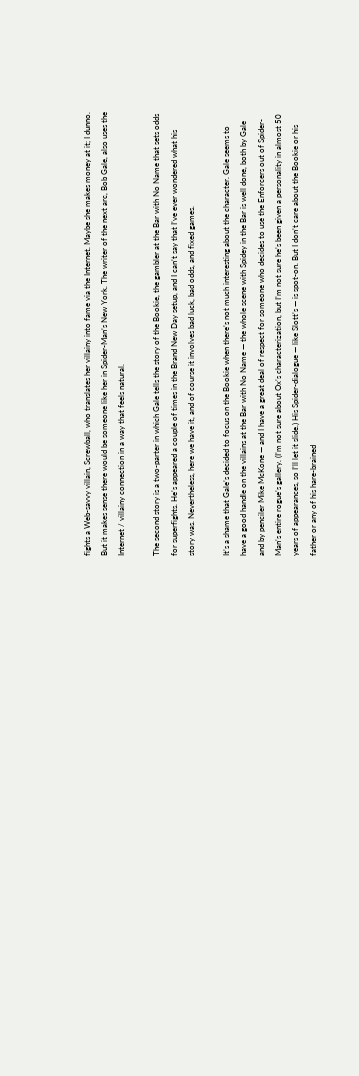fights a Web-savvy villain, Screwball, who translates her villainy into fame via the Internet. Maybe she makes money at it; I dunno. But it makes sense there would be someone like her in Spider-Man’s New York. The writer of the next arc, Bob Gale, also uses the Internet / villainy connection in a way that feels natural.

The second story is a two-parter in which Gale tells the story of the Bookie, the gambler at the Bar with No Name that sets odds for superfights. He’s appeared a couple of times in the Brand New Day setup, and I can’t say that I’ve ever wondered what his story was. Nevertheless, here we have it, and of course it involves bad luck, bad odds, and fixed games.

It’s a shame that Gale’s decided to focus on the Bookie when there’s not much interesting about the character. Gale seems to have a good handle on the villains at the Bar with No Name — the whole scene with Spidey in the Bar is well done, both by Gale and by penciler Mike McKone — and I have a great deal of respect for someone who decides to use the Enforcers out of Spider-Man’s entire rogue’s gallery. (I’m not sure about Ox’s characterization, but I’m not sure he’s been given a personality in almost 50 years of appearances, so I’ll let it slide.) His Spider-dialogue — like Slott’s — is spot-on. But I don’t care about the Bookie or his father or any of his hare-brained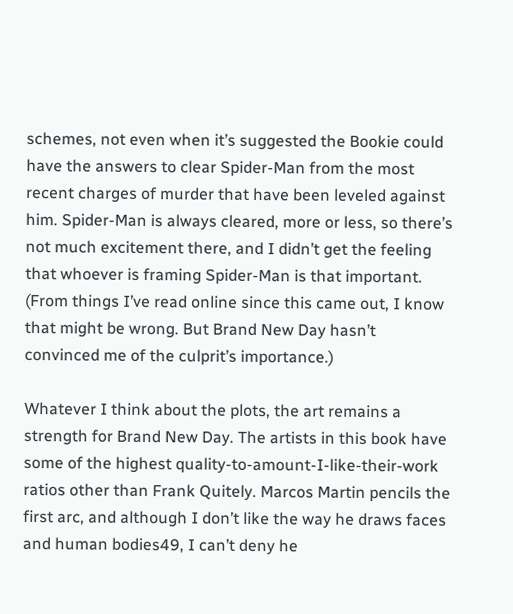schemes, not even when it’s suggested the Bookie could have the answers to clear Spider-Man from the most recent charges of murder that have been leveled against him. Spider-Man is always cleared, more or less, so there’s not much excitement there, and I didn’t get the feeling that whoever is framing Spider-Man is that important. (From things I’ve read online since this came out, I know that might be wrong. But Brand New Day hasn’t convinced me of the culprit’s importance.)

Whatever I think about the plots, the art remains a strength for Brand New Day. The artists in this book have some of the highest quality-to-amount-I-like-their-work ratios other than Frank Quitely. Marcos Martin pencils the first arc, and although I don’t like the way he draws faces and human bodies49, I can’t deny he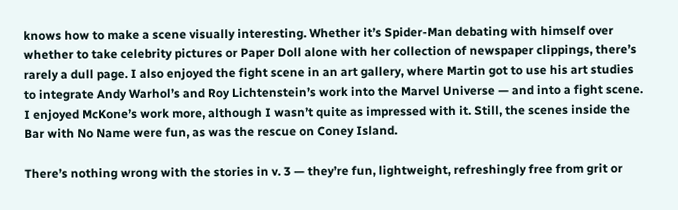knows how to make a scene visually interesting. Whether it’s Spider-Man debating with himself over whether to take celebrity pictures or Paper Doll alone with her collection of newspaper clippings, there’s rarely a dull page. I also enjoyed the fight scene in an art gallery, where Martin got to use his art studies to integrate Andy Warhol’s and Roy Lichtenstein’s work into the Marvel Universe — and into a fight scene. I enjoyed McKone’s work more, although I wasn’t quite as impressed with it. Still, the scenes inside the Bar with No Name were fun, as was the rescue on Coney Island.

There’s nothing wrong with the stories in v. 3 — they’re fun, lightweight, refreshingly free from grit or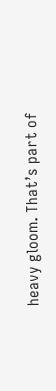heavy gloom. That’s part of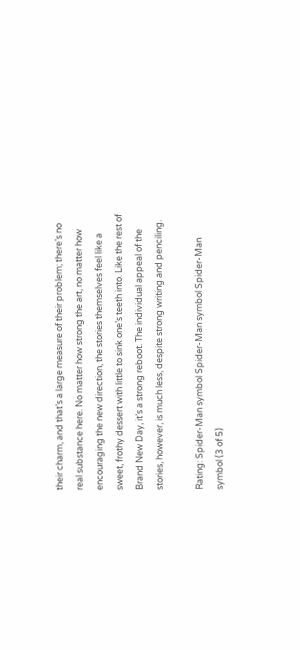their charm, and that’s a large measure of their problem; there’s no real substance here. No matter how strong the art, no matter how encouraging the new direction, the stories themselves feel like a sweet, frothy dessert with little to sink one’s teeth into. Like the rest of Brand New Day, it’s a strong reboot. The individual appeal of the stories, however, is much less, despite strong writing and penciling.

Rating: Spider-Man symbol Spider-Man symbol Spider-Man symbol (3 of 5)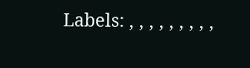Labels: , , , , , , , , ,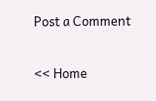Post a Comment

<< Home